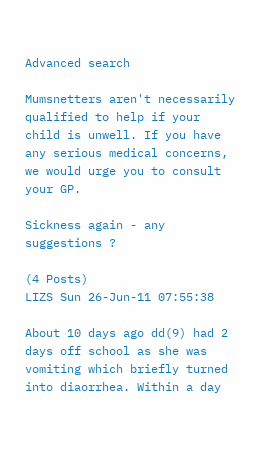Advanced search

Mumsnetters aren't necessarily qualified to help if your child is unwell. If you have any serious medical concerns, we would urge you to consult your GP.

Sickness again - any suggestions ?

(4 Posts)
LIZS Sun 26-Jun-11 07:55:38

About 10 days ago dd(9) had 2 days off school as she was vomiting which briefly turned into diaorrhea. Within a day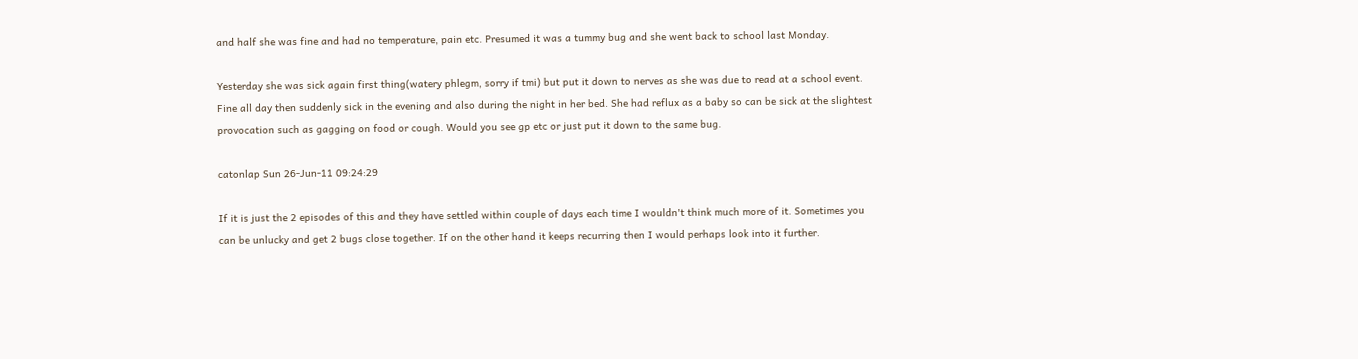and half she was fine and had no temperature, pain etc. Presumed it was a tummy bug and she went back to school last Monday.

Yesterday she was sick again first thing(watery phlegm, sorry if tmi) but put it down to nerves as she was due to read at a school event. Fine all day then suddenly sick in the evening and also during the night in her bed. She had reflux as a baby so can be sick at the slightest provocation such as gagging on food or cough. Would you see gp etc or just put it down to the same bug.

catonlap Sun 26-Jun-11 09:24:29

If it is just the 2 episodes of this and they have settled within couple of days each time I wouldn't think much more of it. Sometimes you can be unlucky and get 2 bugs close together. If on the other hand it keeps recurring then I would perhaps look into it further.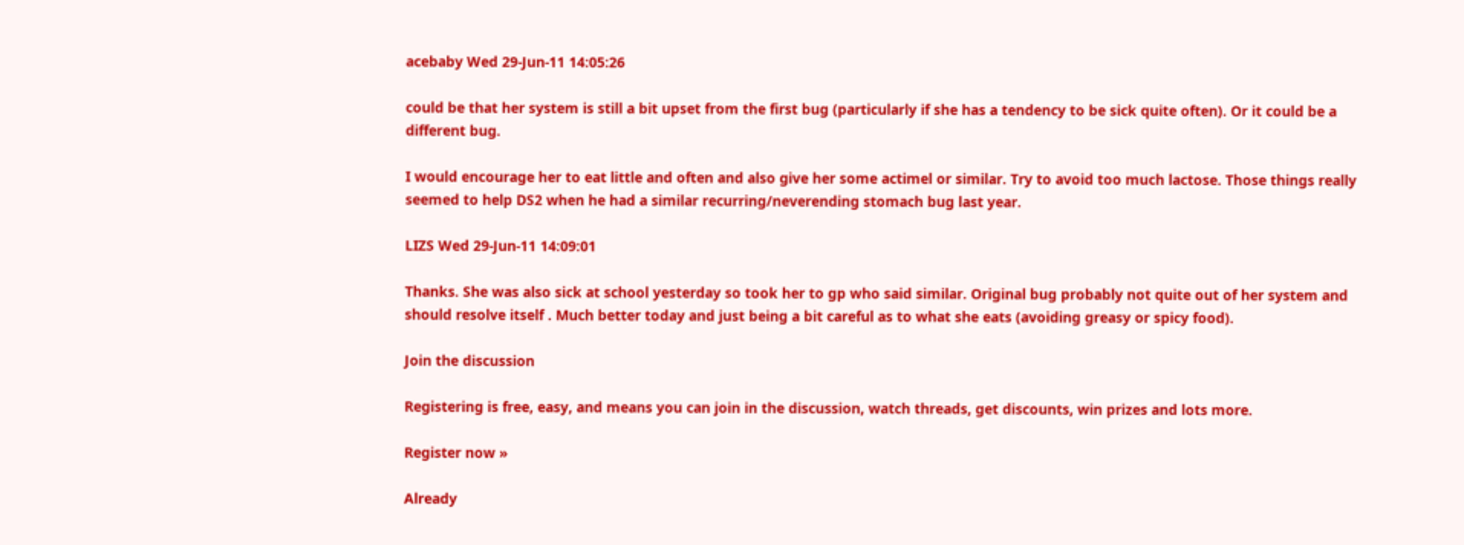acebaby Wed 29-Jun-11 14:05:26

could be that her system is still a bit upset from the first bug (particularly if she has a tendency to be sick quite often). Or it could be a different bug.

I would encourage her to eat little and often and also give her some actimel or similar. Try to avoid too much lactose. Those things really seemed to help DS2 when he had a similar recurring/neverending stomach bug last year.

LIZS Wed 29-Jun-11 14:09:01

Thanks. She was also sick at school yesterday so took her to gp who said similar. Original bug probably not quite out of her system and should resolve itself . Much better today and just being a bit careful as to what she eats (avoiding greasy or spicy food).

Join the discussion

Registering is free, easy, and means you can join in the discussion, watch threads, get discounts, win prizes and lots more.

Register now »

Already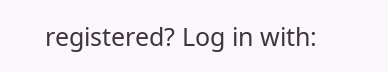registered? Log in with: